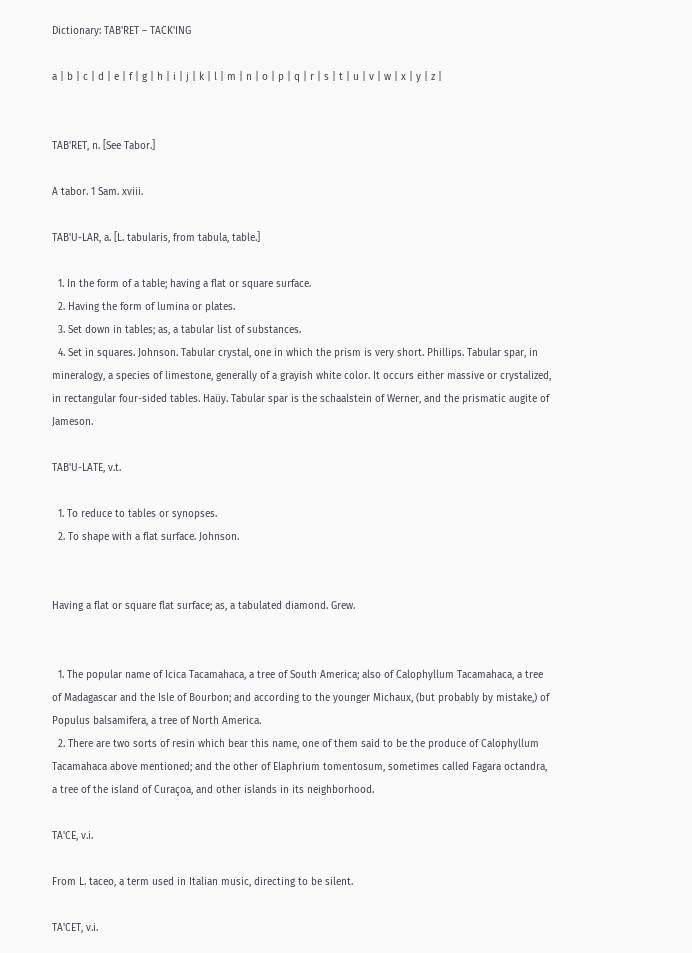Dictionary: TAB'RET – TACK'ING

a | b | c | d | e | f | g | h | i | j | k | l | m | n | o | p | q | r | s | t | u | v | w | x | y | z |


TAB'RET, n. [See Tabor.]

A tabor. 1 Sam. xviii.

TAB'U-LAR, a. [L. tabularis, from tabula, table.]

  1. In the form of a table; having a flat or square surface.
  2. Having the form of lumina or plates.
  3. Set down in tables; as, a tabular list of substances.
  4. Set in squares. Johnson. Tabular crystal, one in which the prism is very short. Phillips. Tabular spar, in mineralogy, a species of limestone, generally of a grayish white color. It occurs either massive or crystalized, in rectangular four-sided tables. Haüy. Tabular spar is the schaalstein of Werner, and the prismatic augite of Jameson.

TAB'U-LATE, v.t.

  1. To reduce to tables or synopses.
  2. To shape with a flat surface. Johnson.


Having a flat or square flat surface; as, a tabulated diamond. Grew.


  1. The popular name of Icica Tacamahaca, a tree of South America; also of Calophyllum Tacamahaca, a tree of Madagascar and the Isle of Bourbon; and according to the younger Michaux, (but probably by mistake,) of Populus balsamifera, a tree of North America.
  2. There are two sorts of resin which bear this name, one of them said to be the produce of Calophyllum Tacamahaca above mentioned; and the other of Elaphrium tomentosum, sometimes called Fagara octandra, a tree of the island of Curaçoa, and other islands in its neighborhood.

TA'CE, v.i.

From L. taceo, a term used in Italian music, directing to be silent.

TA'CET, v.i.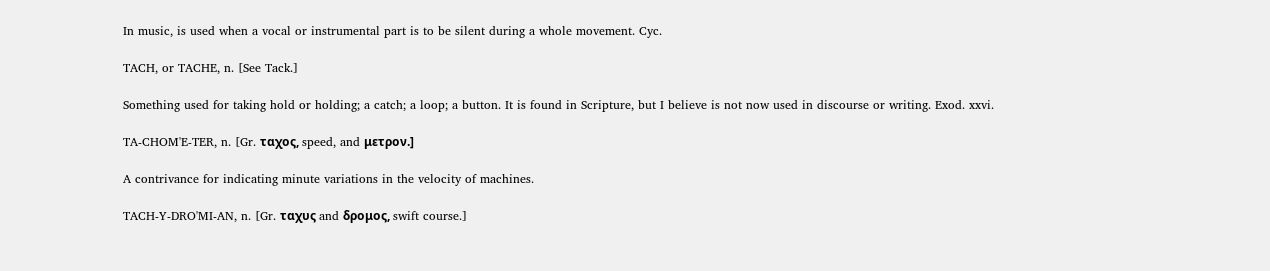In music, is used when a vocal or instrumental part is to be silent during a whole movement. Cyc.

TACH, or TACHE, n. [See Tack.]

Something used for taking hold or holding; a catch; a loop; a button. It is found in Scripture, but I believe is not now used in discourse or writing. Exod. xxvi.

TA-CHOM'E-TER, n. [Gr. ταχος, speed, and μετρον.]

A contrivance for indicating minute variations in the velocity of machines.

TACH-Y-DRO'MI-AN, n. [Gr. ταχυς and δρομος, swift course.]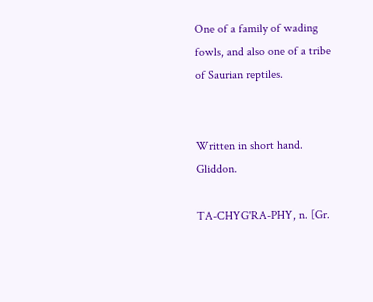One of a family of wading fowls, and also one of a tribe of Saurian reptiles.


Written in short hand. Gliddon.

TA-CHYG'RA-PHY, n. [Gr.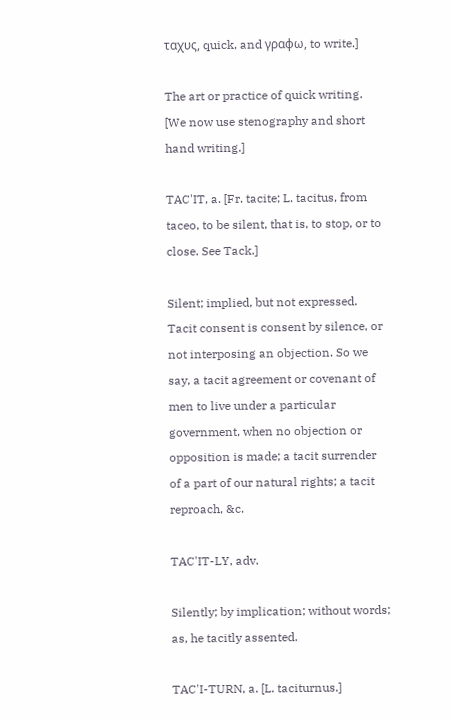ταχυς, quick, and γραφω, to write.]

The art or practice of quick writing. [We now use stenography and short hand writing.]

TAC'IT, a. [Fr. tacite; L. tacitus, from taceo, to be silent, that is, to stop, or to close. See Tack.]

Silent; implied, but not expressed. Tacit consent is consent by silence, or not interposing an objection. So we say, a tacit agreement or covenant of men to live under a particular government, when no objection or opposition is made; a tacit surrender of a part of our natural rights; a tacit reproach, &c.

TAC'IT-LY, adv.

Silently; by implication; without words; as, he tacitly assented.

TAC'I-TURN, a. [L. taciturnus.]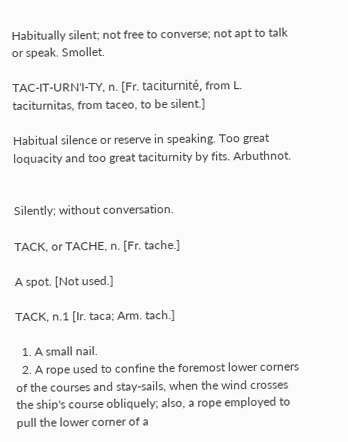Habitually silent; not free to converse; not apt to talk or speak. Smollet.

TAC-IT-URN'I-TY, n. [Fr. taciturnité, from L. taciturnitas, from taceo, to be silent.]

Habitual silence or reserve in speaking. Too great loquacity and too great taciturnity by fits. Arbuthnot.


Silently; without conversation.

TACK, or TACHE, n. [Fr. tache.]

A spot. [Not used.]

TACK, n.1 [Ir. taca; Arm. tach.]

  1. A small nail.
  2. A rope used to confine the foremost lower corners of the courses and stay-sails, when the wind crosses the ship's course obliquely; also, a rope employed to pull the lower corner of a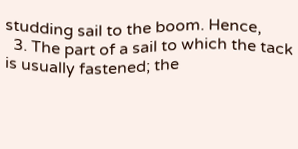studding sail to the boom. Hence,
  3. The part of a sail to which the tack is usually fastened; the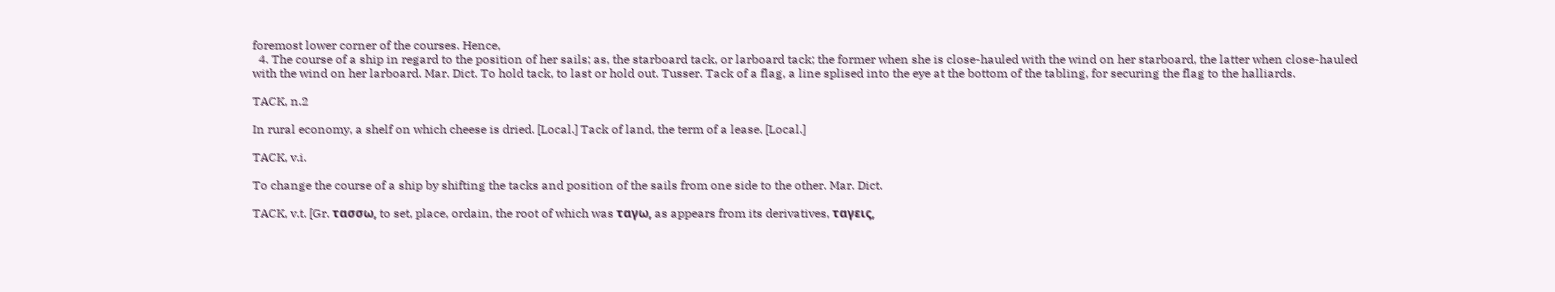foremost lower corner of the courses. Hence,
  4. The course of a ship in regard to the position of her sails; as, the starboard tack, or larboard tack; the former when she is close-hauled with the wind on her starboard, the latter when close-hauled with the wind on her larboard. Mar. Dict. To hold tack, to last or hold out. Tusser. Tack of a flag, a line splised into the eye at the bottom of the tabling, for securing the flag to the halliards.

TACK, n.2

In rural economy, a shelf on which cheese is dried. [Local.] Tack of land, the term of a lease. [Local.]

TACK, v.i.

To change the course of a ship by shifting the tacks and position of the sails from one side to the other. Mar. Dict.

TACK, v.t. [Gr. τασσω, to set, place, ordain, the root of which was ταγω, as appears from its derivatives, ταγεις,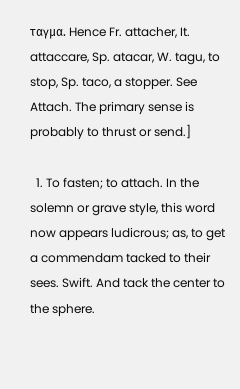ταγμα. Hence Fr. attacher, It. attaccare, Sp. atacar, W. tagu, to stop, Sp. taco, a stopper. See Attach. The primary sense is probably to thrust or send.]

  1. To fasten; to attach. In the solemn or grave style, this word now appears ludicrous; as, to get a commendam tacked to their sees. Swift. And tack the center to the sphere.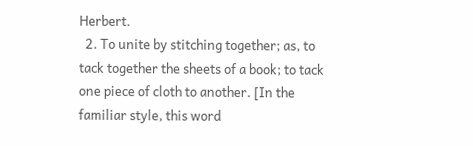Herbert.
  2. To unite by stitching together; as, to tack together the sheets of a book; to tack one piece of cloth to another. [In the familiar style, this word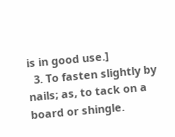is in good use.]
  3. To fasten slightly by nails; as, to tack on a board or shingle.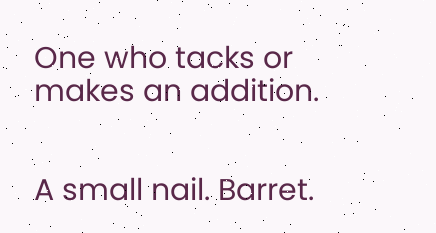One who tacks or makes an addition.


A small nail. Barret.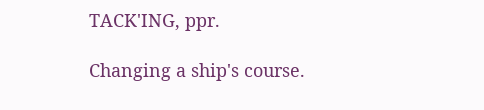TACK'ING, ppr.

Changing a ship's course.